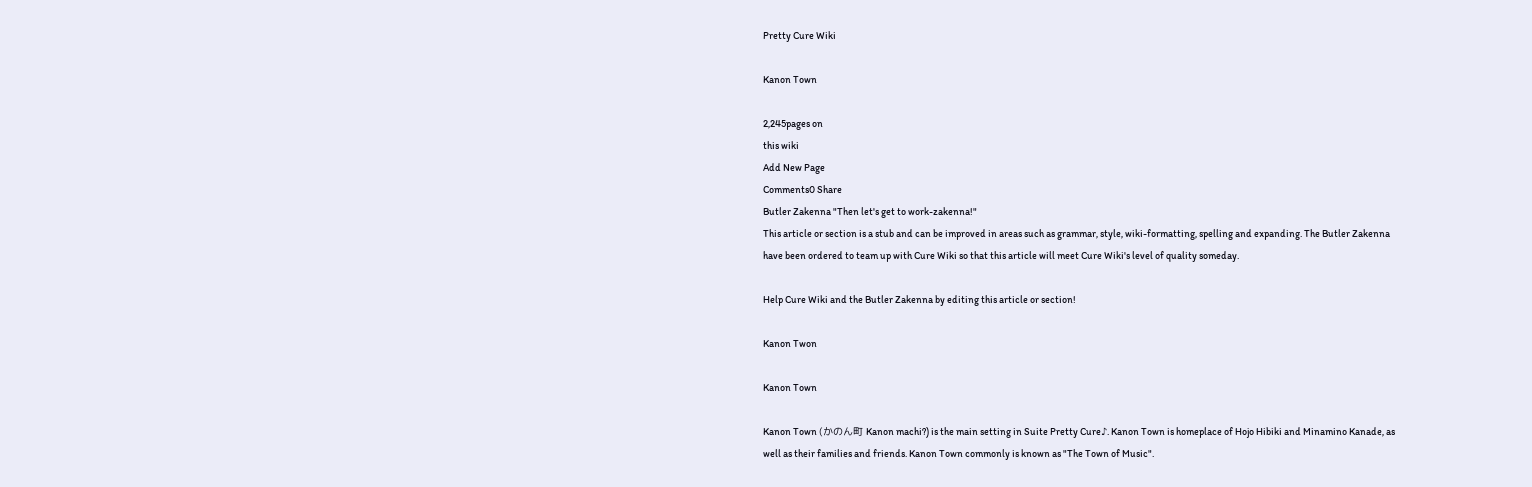Pretty Cure Wiki

Kanon Town

2,245pages on
this wiki
Add New Page
Comments0 Share
Butler Zakenna "Then let's get to work-zakenna!"
This article or section is a stub and can be improved in areas such as grammar, style, wiki-formatting, spelling and expanding. The Butler Zakenna have been ordered to team up with Cure Wiki so that this article will meet Cure Wiki's level of quality someday.

Help Cure Wiki and the Butler Zakenna by editing this article or section!

Kanon Twon

Kanon Town

Kanon Town (かのん町 Kanon machi?) is the main setting in Suite Pretty Cure♪. Kanon Town is homeplace of Hojo Hibiki and Minamino Kanade, as well as their families and friends. Kanon Town commonly is known as "The Town of Music".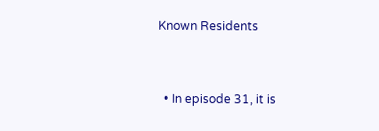Known Residents


  • In episode 31, it is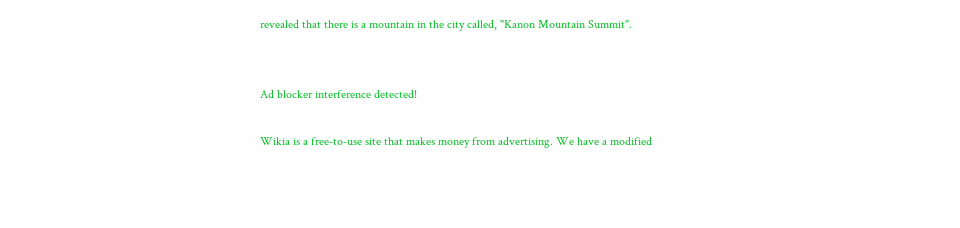revealed that there is a mountain in the city called, "Kanon Mountain Summit".


Ad blocker interference detected!

Wikia is a free-to-use site that makes money from advertising. We have a modified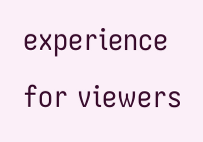experience for viewers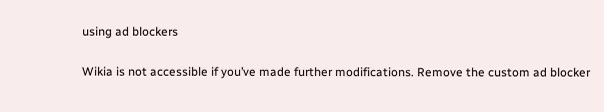using ad blockers

Wikia is not accessible if you’ve made further modifications. Remove the custom ad blocker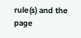rule(s) and the page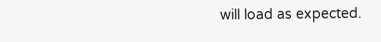will load as expected.